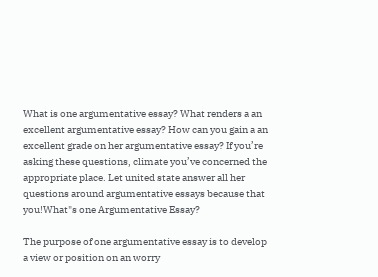What is one argumentative essay? What renders a an excellent argumentative essay? How can you gain a an excellent grade on her argumentative essay? If you’re asking these questions, climate you’ve concerned the appropriate place. Let united state answer all her questions around argumentative essays because that you!What"s one Argumentative Essay?

The purpose of one argumentative essay is to develop a view or position on an worry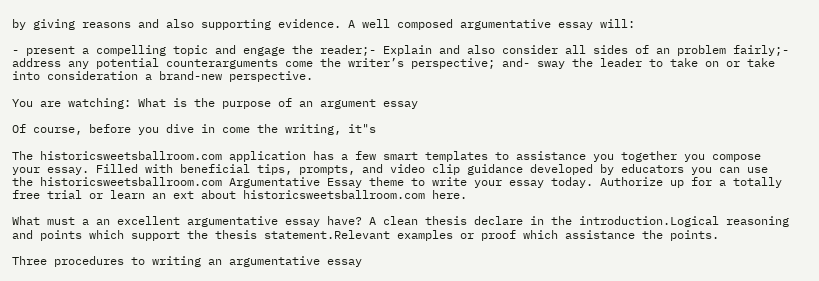by giving reasons and also supporting evidence. A well composed argumentative essay will:

- present a compelling topic and engage the reader;- Explain and also consider all sides of an problem fairly;- address any potential counterarguments come the writer’s perspective; and- sway the leader to take on or take into consideration a brand-new perspective.

You are watching: What is the purpose of an argument essay

Of course, before you dive in come the writing, it"s

The historicsweetsballroom.com application has a few smart templates to assistance you together you compose your essay. Filled with beneficial tips, prompts, and video clip guidance developed by educators you can use the historicsweetsballroom.com Argumentative Essay theme to write your essay today. Authorize up for a totally free trial or learn an ext about historicsweetsballroom.com here.

What must a an excellent argumentative essay have? A clean thesis declare in the introduction.Logical reasoning and points which support the thesis statement.Relevant examples or proof which assistance the points.

Three procedures to writing an argumentative essay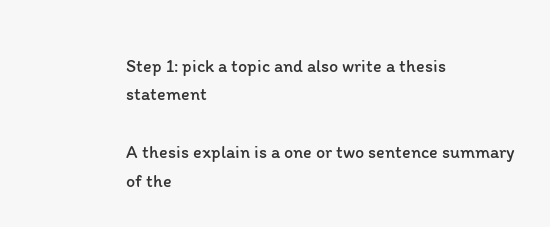Step 1: pick a topic and also write a thesis statement

A thesis explain is a one or two sentence summary of the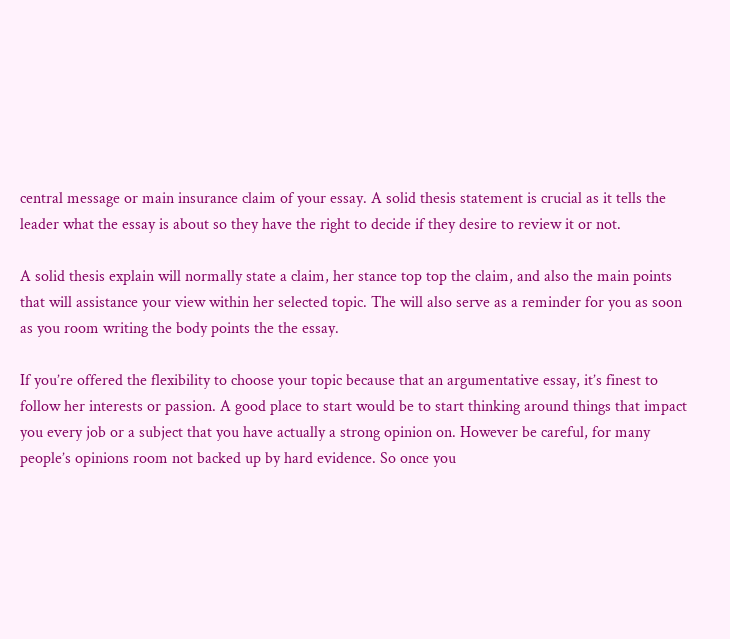central message or main insurance claim of your essay. A solid thesis statement is crucial as it tells the leader what the essay is about so they have the right to decide if they desire to review it or not.

A solid thesis explain will normally state a claim, her stance top top the claim, and also the main points that will assistance your view within her selected topic. The will also serve as a reminder for you as soon as you room writing the body points the the essay.

If you’re offered the flexibility to choose your topic because that an argumentative essay, it’s finest to follow her interests or passion. A good place to start would be to start thinking around things that impact you every job or a subject that you have actually a strong opinion on. However be careful, for many people’s opinions room not backed up by hard evidence. So once you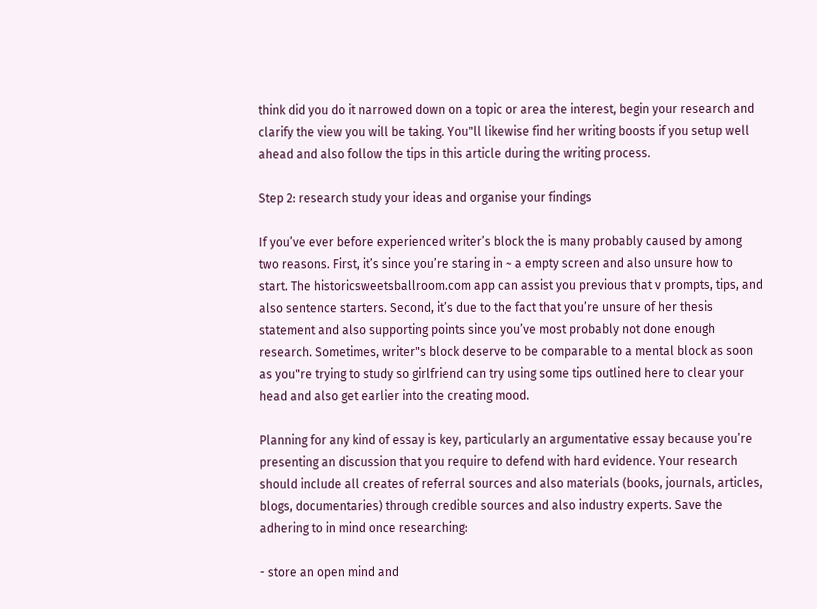think did you do it narrowed down on a topic or area the interest, begin your research and clarify the view you will be taking. You"ll likewise find her writing boosts if you setup well ahead and also follow the tips in this article during the writing process.

Step 2: research study your ideas and organise your findings

If you’ve ever before experienced writer’s block the is many probably caused by among two reasons. First, it’s since you’re staring in ~ a empty screen and also unsure how to start. The historicsweetsballroom.com app can assist you previous that v prompts, tips, and also sentence starters. Second, it’s due to the fact that you’re unsure of her thesis statement and also supporting points since you’ve most probably not done enough research. Sometimes, writer"s block deserve to be comparable to a mental block as soon as you"re trying to study so girlfriend can try using some tips outlined here to clear your head and also get earlier into the creating mood.

Planning for any kind of essay is key, particularly an argumentative essay because you’re presenting an discussion that you require to defend with hard evidence. Your research should include all creates of referral sources and also materials (books, journals, articles, blogs, documentaries) through credible sources and also industry experts. Save the adhering to in mind once researching:

- store an open mind and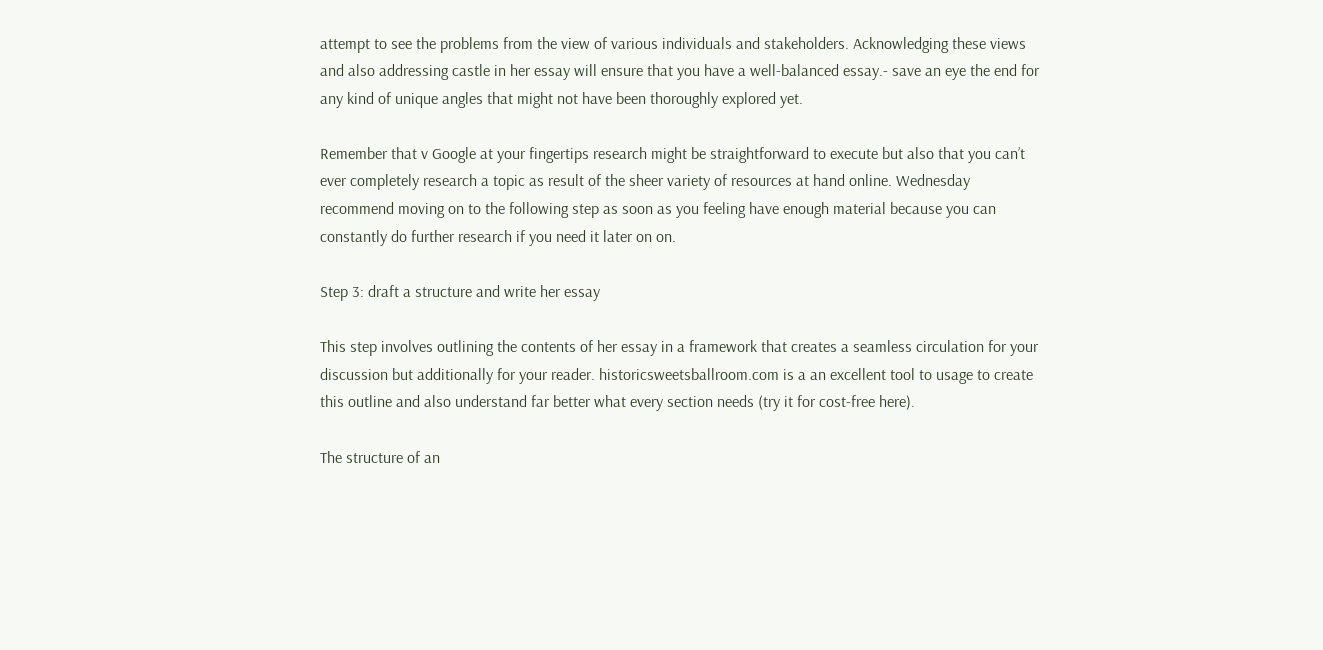attempt to see the problems from the view of various individuals and stakeholders. Acknowledging these views and also addressing castle in her essay will ensure that you have a well-balanced essay.- save an eye the end for any kind of unique angles that might not have been thoroughly explored yet.

Remember that v Google at your fingertips research might be straightforward to execute but also that you can’t ever completely research a topic as result of the sheer variety of resources at hand online. Wednesday recommend moving on to the following step as soon as you feeling have enough material because you can constantly do further research if you need it later on on.

Step 3: draft a structure and write her essay

This step involves outlining the contents of her essay in a framework that creates a seamless circulation for your discussion but additionally for your reader. historicsweetsballroom.com is a an excellent tool to usage to create this outline and also understand far better what every section needs (try it for cost-free here).

The structure of an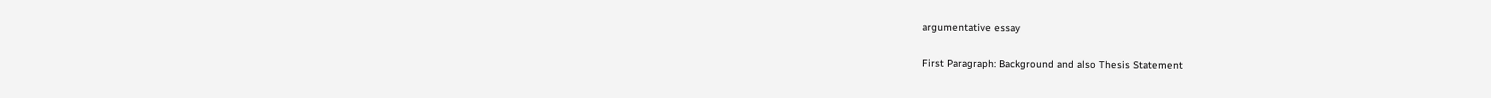argumentative essay

First Paragraph: Background and also Thesis Statement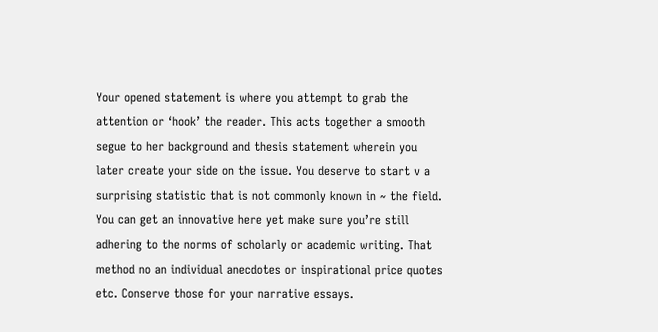Your opened statement is where you attempt to grab the attention or ‘hook’ the reader. This acts together a smooth segue to her background and thesis statement wherein you later create your side on the issue. You deserve to start v a surprising statistic that is not commonly known in ~ the field. You can get an innovative here yet make sure you’re still adhering to the norms of scholarly or academic writing. That method no an individual anecdotes or inspirational price quotes etc. Conserve those for your narrative essays.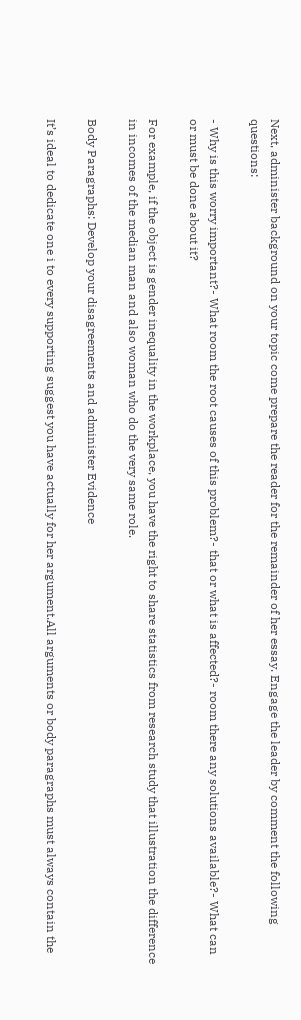Next, administer background on your topic come prepare the reader for the remainder of her essay. Engage the leader by comment the following questions:

- Why is this worry important?- What room the root causes of this problem?- that or what is affected?- room there any solutions available?- What can or must be done about it?

For example, if the object is gender inequality in the workplace, you have the right to share statistics from research study that illustration the difference in incomes of the median man and also woman who do the very same role.

Body Paragraphs: Develop your disagreements and administer Evidence

It’s ideal to dedicate one i to every supporting suggest you have actually for her argument.All arguments or body paragraphs must always contain the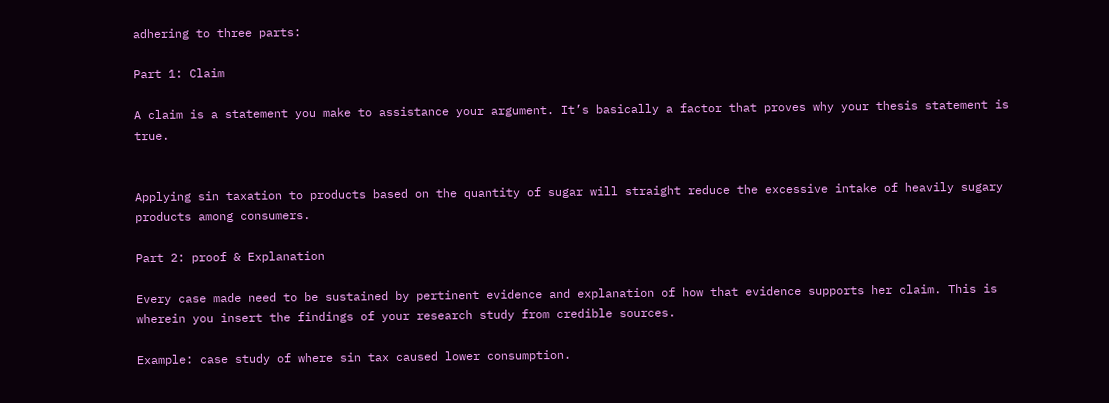adhering to three parts:

Part 1: Claim

A claim is a statement you make to assistance your argument. It’s basically a factor that proves why your thesis statement is true.


Applying sin taxation to products based on the quantity of sugar will straight reduce the excessive intake of heavily sugary products among consumers.

Part 2: proof & Explanation

Every case made need to be sustained by pertinent evidence and explanation of how that evidence supports her claim. This is wherein you insert the findings of your research study from credible sources.

Example: case study of where sin tax caused lower consumption.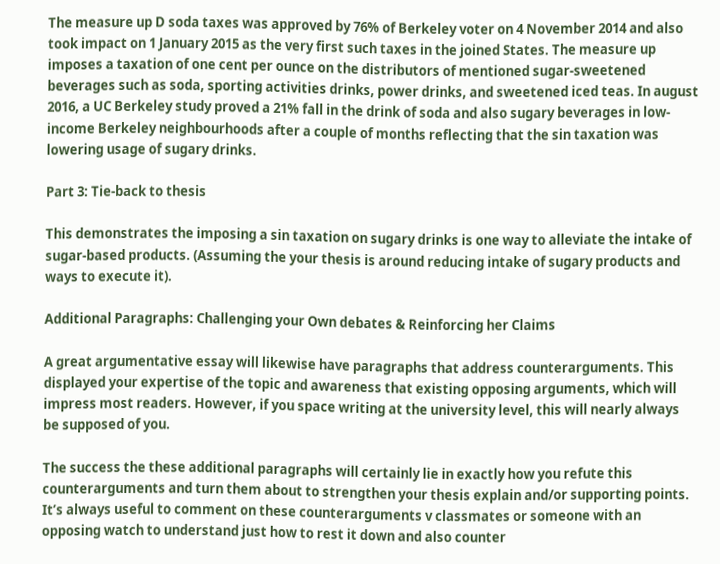The measure up D soda taxes was approved by 76% of Berkeley voter on 4 November 2014 and also took impact on 1 January 2015 as the very first such taxes in the joined States. The measure up imposes a taxation of one cent per ounce on the distributors of mentioned sugar-sweetened beverages such as soda, sporting activities drinks, power drinks, and sweetened iced teas. In august 2016, a UC Berkeley study proved a 21% fall in the drink of soda and also sugary beverages in low-income Berkeley neighbourhoods after a couple of months reflecting that the sin taxation was lowering usage of sugary drinks.

Part 3: Tie-back to thesis

This demonstrates the imposing a sin taxation on sugary drinks is one way to alleviate the intake of sugar-based products. (Assuming the your thesis is around reducing intake of sugary products and ways to execute it).

Additional Paragraphs: Challenging your Own debates & Reinforcing her Claims

A great argumentative essay will likewise have paragraphs that address counterarguments. This displayed your expertise of the topic and awareness that existing opposing arguments, which will impress most readers. However, if you space writing at the university level, this will nearly always be supposed of you.

The success the these additional paragraphs will certainly lie in exactly how you refute this counterarguments and turn them about to strengthen your thesis explain and/or supporting points. It’s always useful to comment on these counterarguments v classmates or someone with an opposing watch to understand just how to rest it down and also counter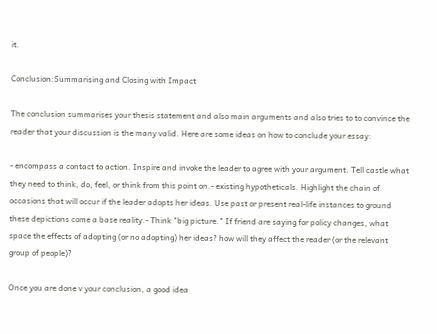it.

Conclusion:Summarising and Closing with Impact

The conclusion summarises your thesis statement and also main arguments and also tries to to convince the reader that your discussion is the many valid. Here are some ideas on how to conclude your essay:

- encompass a contact to action. Inspire and invoke the leader to agree with your argument. Tell castle what they need to think, do, feel, or think from this point on.- existing hypotheticals. Highlight the chain of occasions that will occur if the leader adopts her ideas. Use past or present real-life instances to ground these depictions come a base reality.- Think "big picture." If friend are saying for policy changes, what space the effects of adopting (or no adopting) her ideas? how will they affect the reader (or the relevant group of people)?

Once you are done v your conclusion, a good idea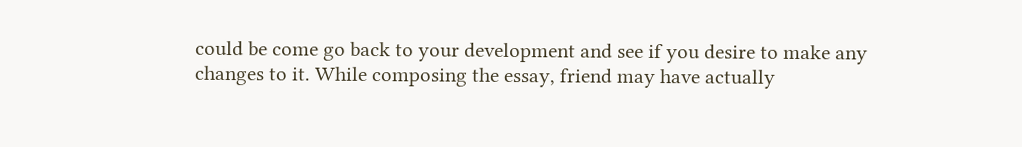could be come go back to your development and see if you desire to make any changes to it. While composing the essay, friend may have actually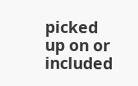picked up on or included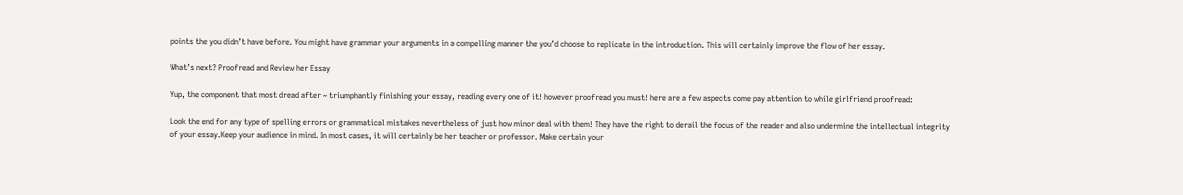points the you didn’t have before. You might have grammar your arguments in a compelling manner the you’d choose to replicate in the introduction. This will certainly improve the flow of her essay.

What’s next? Proofread and Review her Essay

Yup, the component that most dread after ~ triumphantly finishing your essay, reading every one of it! however proofread you must! here are a few aspects come pay attention to while girlfriend proofread:

Look the end for any type of spelling errors or grammatical mistakes nevertheless of just how minor deal with them! They have the right to derail the focus of the reader and also undermine the intellectual integrity of your essay.Keep your audience in mind. In most cases, it will certainly be her teacher or professor. Make certain your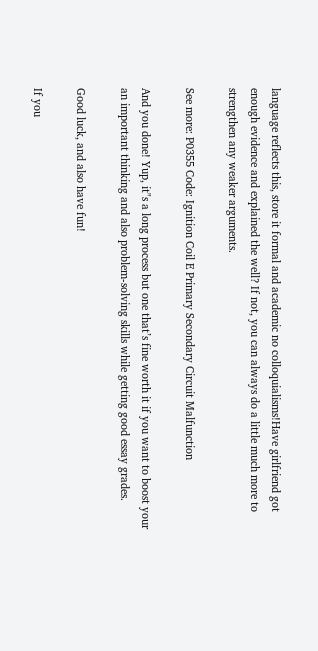language reflects this, store it formal and academic no colloquialisms!Have girlfriend got enough evidence and explained the well? If not, you can always do a little much more to strengthen any weaker arguments.

See more: P0355 Code: Ignition Coil E Primary Secondary Circuit Malfunction

And you done! Yup, it"s a long process but one that’s fine worth it if you want to boost your an important thinking and also problem-solving skills while getting good essay grades.

Good luck, and also have fun!

If you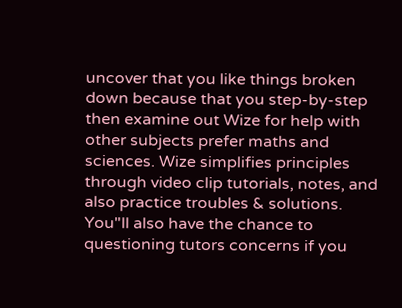uncover that you like things broken down because that you step-by-step then examine out Wize for help with other subjects prefer maths and sciences. Wize simplifies principles through video clip tutorials, notes, and also practice troubles & solutions. You"ll also have the chance to questioning tutors concerns if you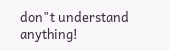don"t understand anything!